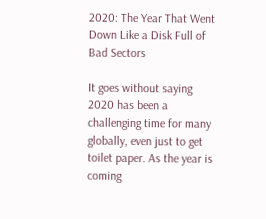2020: The Year That Went Down Like a Disk Full of Bad Sectors

It goes without saying 2020 has been a challenging time for many globally, even just to get toilet paper. As the year is coming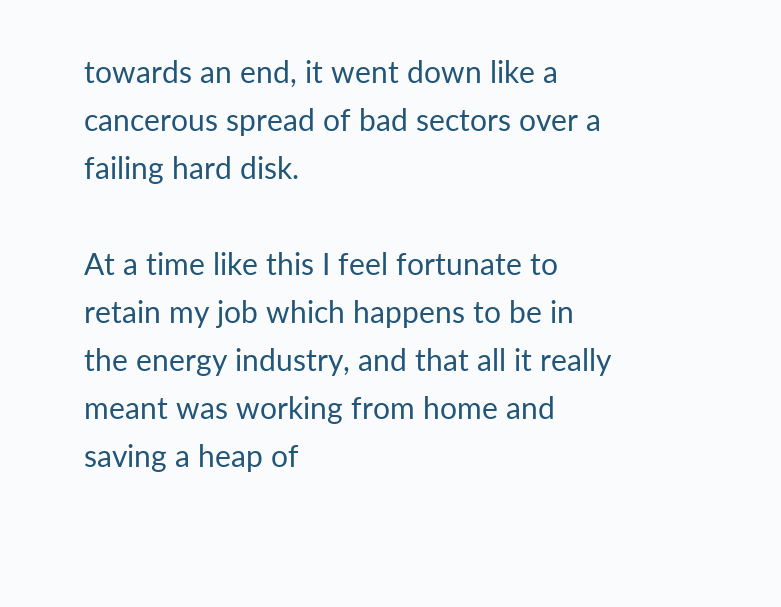towards an end, it went down like a cancerous spread of bad sectors over a failing hard disk.

At a time like this I feel fortunate to retain my job which happens to be in the energy industry, and that all it really meant was working from home and saving a heap of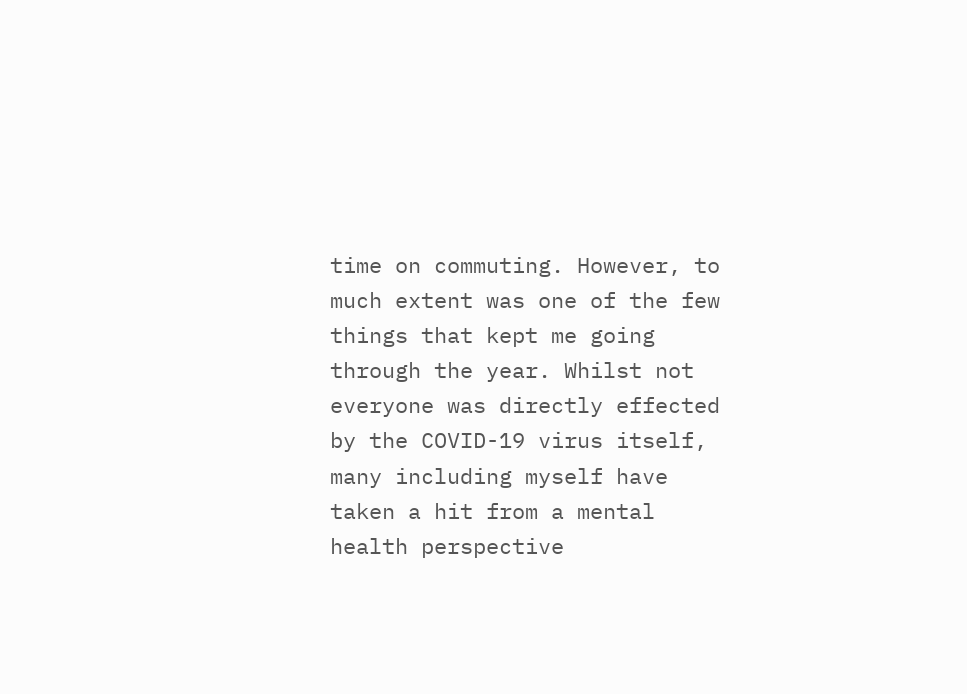time on commuting. However, to much extent was one of the few things that kept me going through the year. Whilst not everyone was directly effected by the COVID-19 virus itself, many including myself have taken a hit from a mental health perspective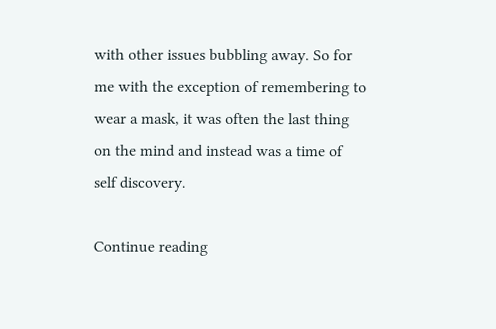with other issues bubbling away. So for me with the exception of remembering to wear a mask, it was often the last thing on the mind and instead was a time of self discovery.

Continue reading